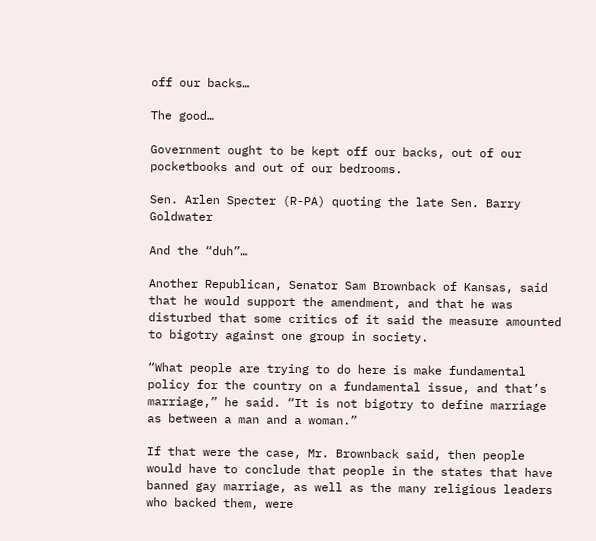off our backs…

The good…

Government ought to be kept off our backs, out of our pocketbooks and out of our bedrooms.

Sen. Arlen Specter (R-PA) quoting the late Sen. Barry Goldwater

And the “duh”…

Another Republican, Senator Sam Brownback of Kansas, said that he would support the amendment, and that he was disturbed that some critics of it said the measure amounted to bigotry against one group in society.

“What people are trying to do here is make fundamental policy for the country on a fundamental issue, and that’s marriage,” he said. “It is not bigotry to define marriage as between a man and a woman.”

If that were the case, Mr. Brownback said, then people would have to conclude that people in the states that have banned gay marriage, as well as the many religious leaders who backed them, were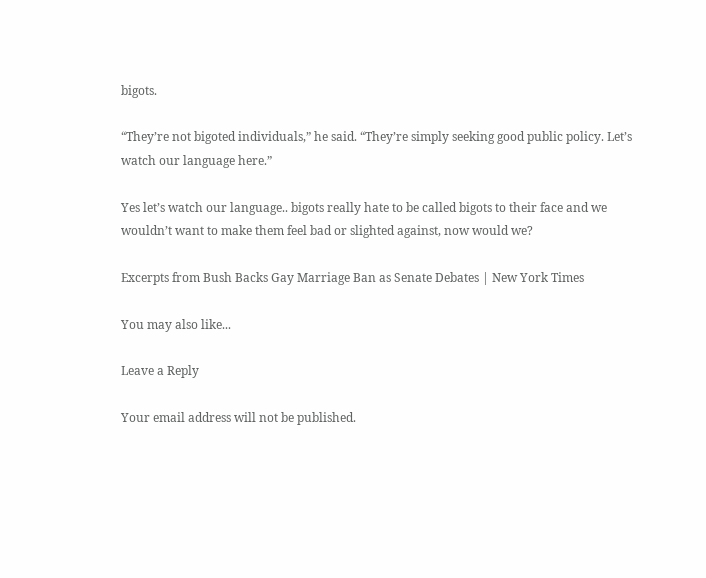bigots.

“They’re not bigoted individuals,” he said. “They’re simply seeking good public policy. Let’s watch our language here.”

Yes let’s watch our language.. bigots really hate to be called bigots to their face and we wouldn’t want to make them feel bad or slighted against, now would we?

Excerpts from Bush Backs Gay Marriage Ban as Senate Debates | New York Times

You may also like...

Leave a Reply

Your email address will not be published.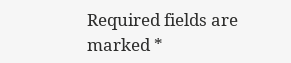Required fields are marked *